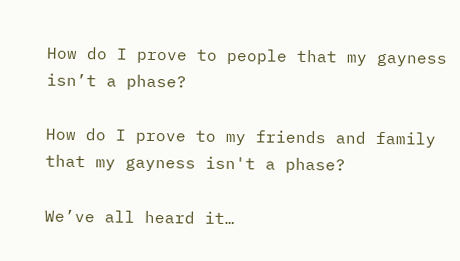How do I prove to people that my gayness isn’t a phase?

How do I prove to my friends and family that my gayness isn't a phase?

We’ve all heard it…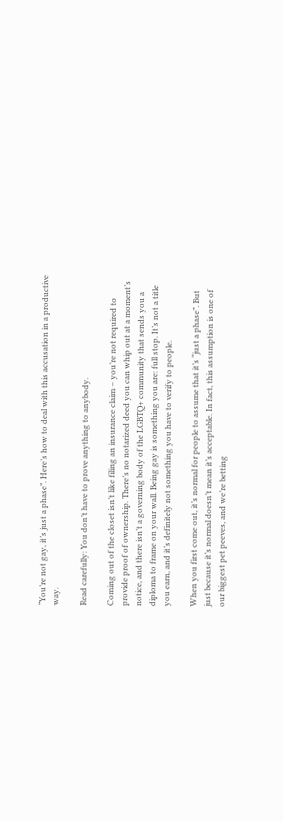“You’re not gay, it’s just a phase”. Here’s how to deal with this accusation in a productive way.

Read carefully: You don’t have to prove anything to anybody.

Coming out of the closet isn’t like filing an insurance claim – you’re not required to provide proof of ownership. There’s no notarized deed you can whip out at a moment’s notice, and there isn’t a governing body of the LGBTQ+ community that sends you a diploma to frame on your wall. Being gay is something you are: full stop. It’s not a title you earn, and it’s definitely not something you have to verify to people.

When you first come out, it’s normal for people to assume that it’s “just a phase”. But just because it’s normal doesn’t mean it’s acceptable. In fact, this assumption is one of our biggest pet peeves, and we’re betting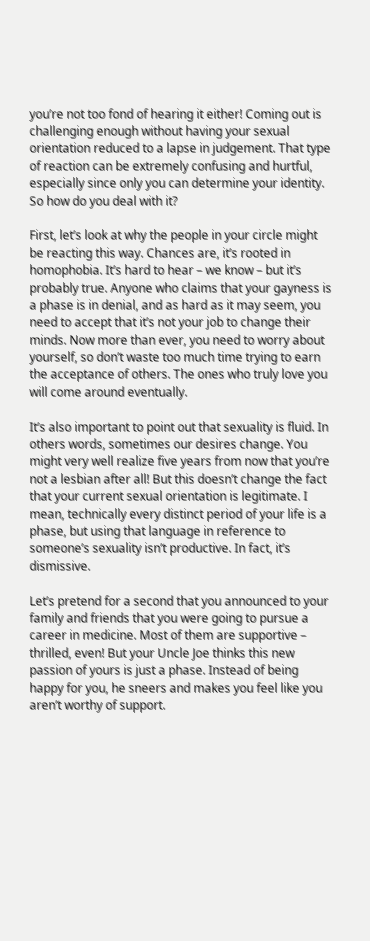you’re not too fond of hearing it either! Coming out is challenging enough without having your sexual orientation reduced to a lapse in judgement. That type of reaction can be extremely confusing and hurtful, especially since only you can determine your identity. So how do you deal with it?

First, let’s look at why the people in your circle might be reacting this way. Chances are, it’s rooted in homophobia. It’s hard to hear – we know – but it’s probably true. Anyone who claims that your gayness is a phase is in denial, and as hard as it may seem, you need to accept that it’s not your job to change their minds. Now more than ever, you need to worry about yourself, so don’t waste too much time trying to earn the acceptance of others. The ones who truly love you will come around eventually.

It’s also important to point out that sexuality is fluid. In others words, sometimes our desires change. You might very well realize five years from now that you’re not a lesbian after all! But this doesn’t change the fact that your current sexual orientation is legitimate. I mean, technically every distinct period of your life is a phase, but using that language in reference to someone’s sexuality isn’t productive. In fact, it’s dismissive.

Let’s pretend for a second that you announced to your family and friends that you were going to pursue a career in medicine. Most of them are supportive – thrilled, even! But your Uncle Joe thinks this new passion of yours is just a phase. Instead of being happy for you, he sneers and makes you feel like you aren’t worthy of support.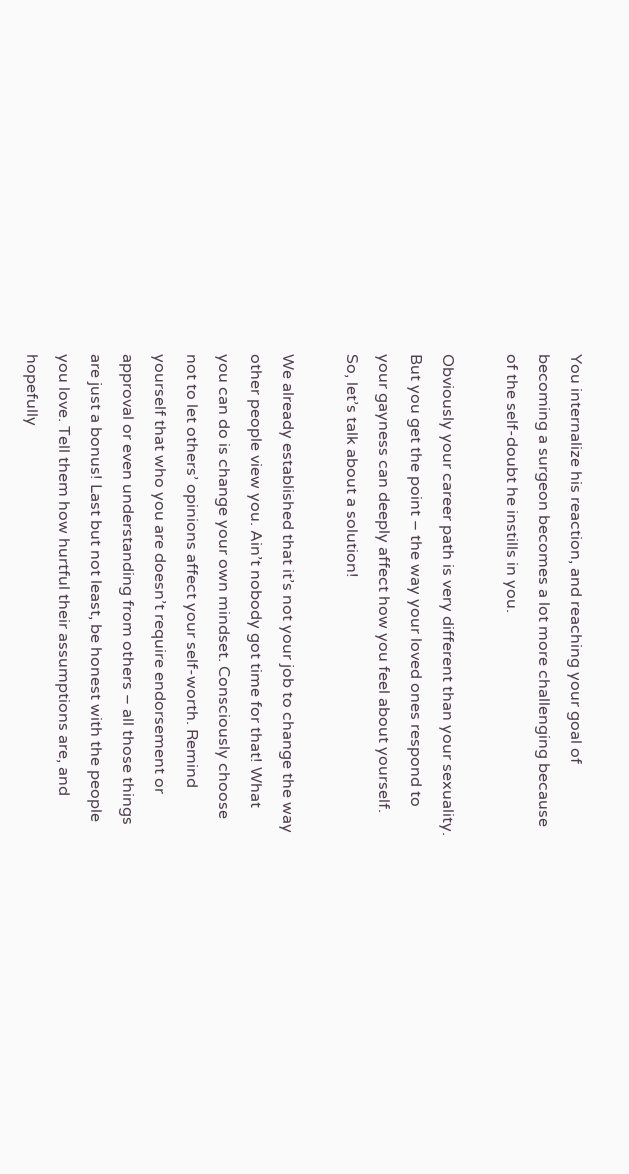You internalize his reaction, and reaching your goal of becoming a surgeon becomes a lot more challenging because of the self-doubt he instills in you.

Obviously your career path is very different than your sexuality. But you get the point – the way your loved ones respond to your gayness can deeply affect how you feel about yourself. So, let’s talk about a solution!

We already established that it’s not your job to change the way other people view you. Ain’t nobody got time for that! What you can do is change your own mindset. Consciously choose not to let others’ opinions affect your self-worth. Remind yourself that who you are doesn’t require endorsement or approval or even understanding from others – all those things are just a bonus! Last but not least, be honest with the people you love. Tell them how hurtful their assumptions are, and hopefully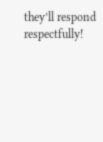they’ll respond respectfully!